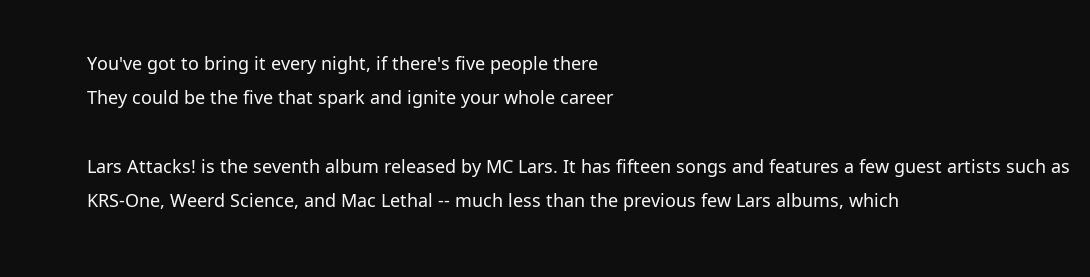You've got to bring it every night, if there's five people there
They could be the five that spark and ignite your whole career

Lars Attacks! is the seventh album released by MC Lars. It has fifteen songs and features a few guest artists such as KRS-One, Weerd Science, and Mac Lethal -- much less than the previous few Lars albums, which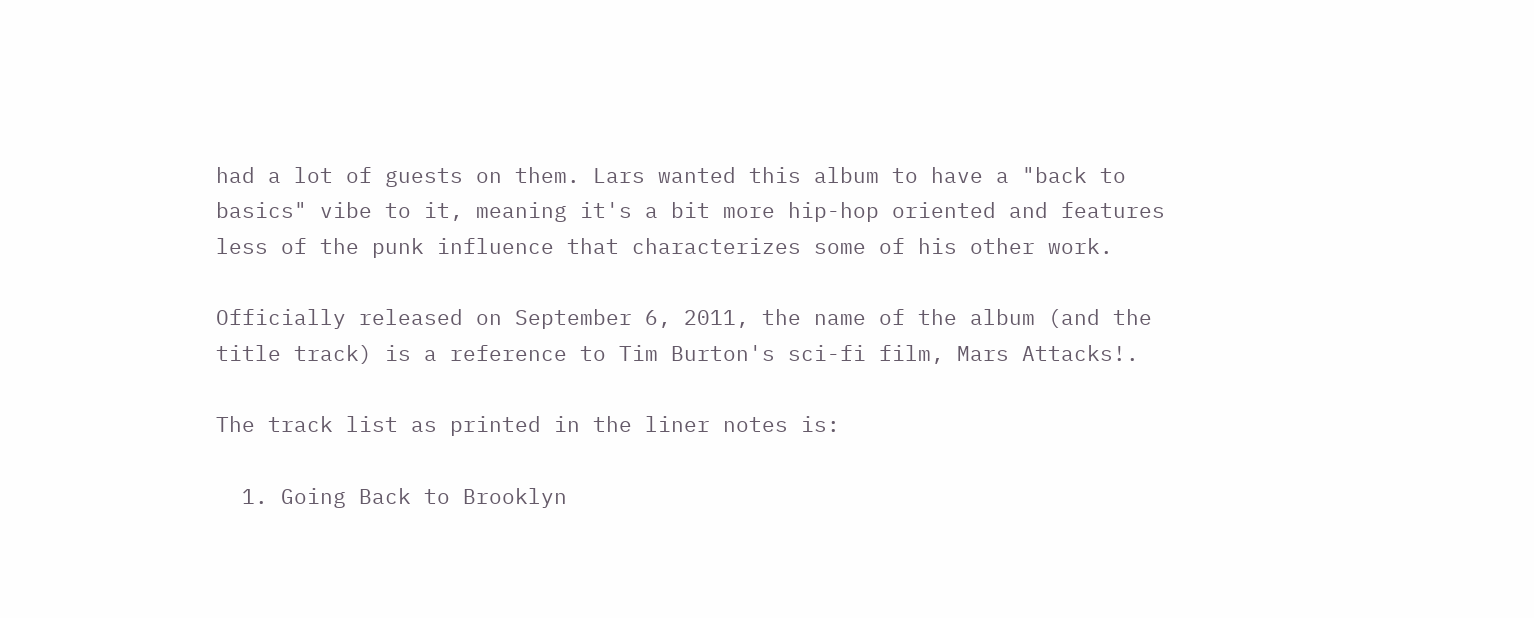had a lot of guests on them. Lars wanted this album to have a "back to basics" vibe to it, meaning it's a bit more hip-hop oriented and features less of the punk influence that characterizes some of his other work.

Officially released on September 6, 2011, the name of the album (and the title track) is a reference to Tim Burton's sci-fi film, Mars Attacks!.

The track list as printed in the liner notes is:

  1. Going Back to Brooklyn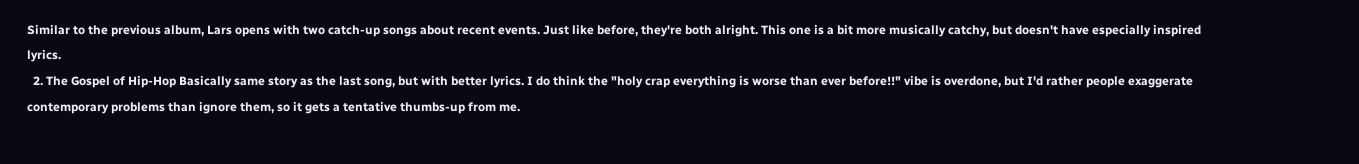Similar to the previous album, Lars opens with two catch-up songs about recent events. Just like before, they're both alright. This one is a bit more musically catchy, but doesn't have especially inspired lyrics.
  2. The Gospel of Hip-Hop Basically same story as the last song, but with better lyrics. I do think the "holy crap everything is worse than ever before!!" vibe is overdone, but I'd rather people exaggerate contemporary problems than ignore them, so it gets a tentative thumbs-up from me.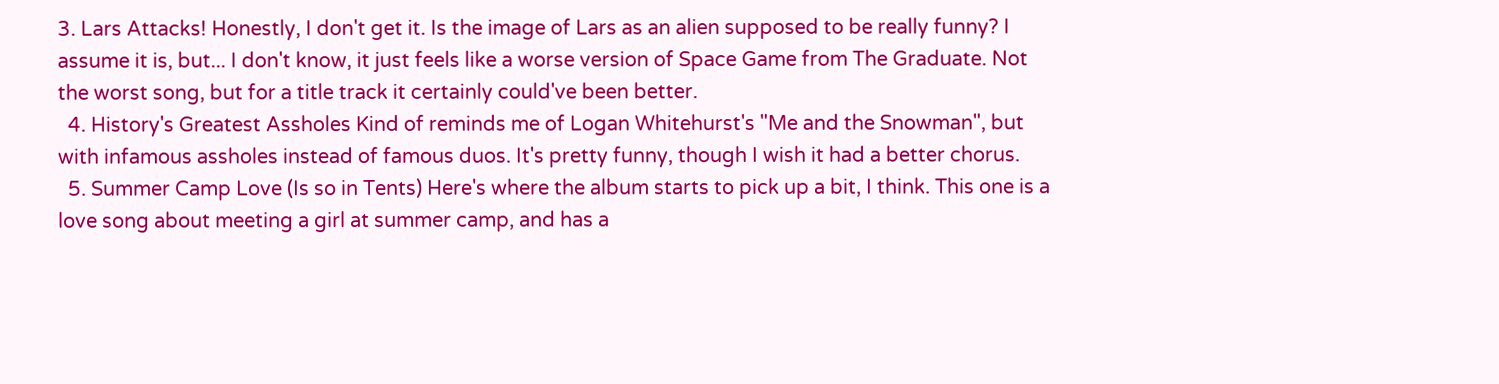3. Lars Attacks! Honestly, I don't get it. Is the image of Lars as an alien supposed to be really funny? I assume it is, but... I don't know, it just feels like a worse version of Space Game from The Graduate. Not the worst song, but for a title track it certainly could've been better.
  4. History's Greatest Assholes Kind of reminds me of Logan Whitehurst's "Me and the Snowman", but with infamous assholes instead of famous duos. It's pretty funny, though I wish it had a better chorus.
  5. Summer Camp Love (Is so in Tents) Here's where the album starts to pick up a bit, I think. This one is a love song about meeting a girl at summer camp, and has a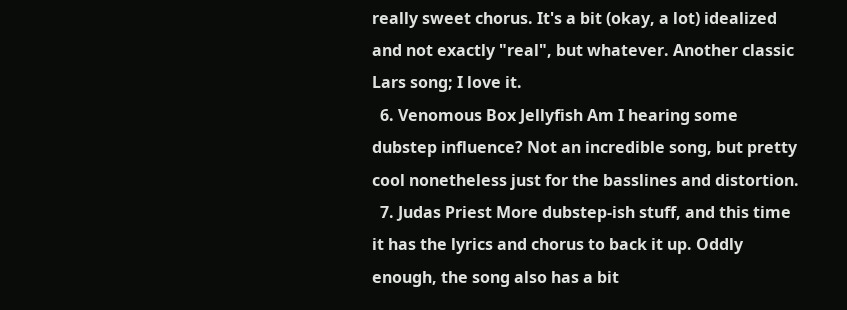really sweet chorus. It's a bit (okay, a lot) idealized and not exactly "real", but whatever. Another classic Lars song; I love it.
  6. Venomous Box Jellyfish Am I hearing some dubstep influence? Not an incredible song, but pretty cool nonetheless just for the basslines and distortion.
  7. Judas Priest More dubstep-ish stuff, and this time it has the lyrics and chorus to back it up. Oddly enough, the song also has a bit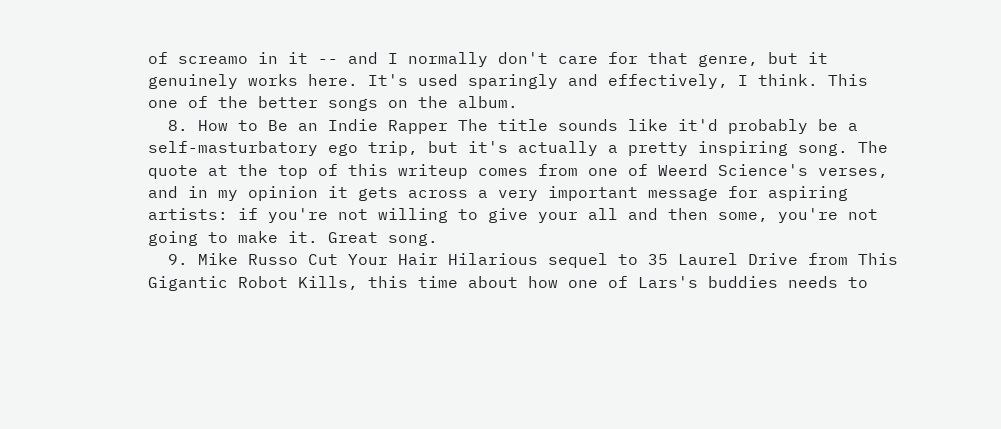of screamo in it -- and I normally don't care for that genre, but it genuinely works here. It's used sparingly and effectively, I think. This one of the better songs on the album.
  8. How to Be an Indie Rapper The title sounds like it'd probably be a self-masturbatory ego trip, but it's actually a pretty inspiring song. The quote at the top of this writeup comes from one of Weerd Science's verses, and in my opinion it gets across a very important message for aspiring artists: if you're not willing to give your all and then some, you're not going to make it. Great song.
  9. Mike Russo Cut Your Hair Hilarious sequel to 35 Laurel Drive from This Gigantic Robot Kills, this time about how one of Lars's buddies needs to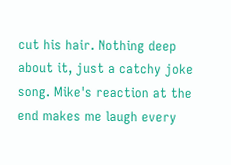cut his hair. Nothing deep about it, just a catchy joke song. Mike's reaction at the end makes me laugh every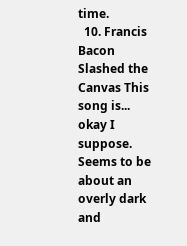time.
  10. Francis Bacon Slashed the Canvas This song is... okay I suppose. Seems to be about an overly dark and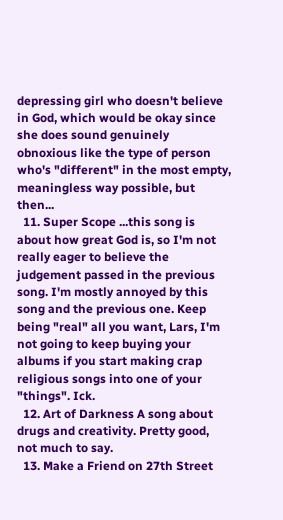depressing girl who doesn't believe in God, which would be okay since she does sound genuinely obnoxious like the type of person who's "different" in the most empty, meaningless way possible, but then...
  11. Super Scope ...this song is about how great God is, so I'm not really eager to believe the judgement passed in the previous song. I'm mostly annoyed by this song and the previous one. Keep being "real" all you want, Lars, I'm not going to keep buying your albums if you start making crap religious songs into one of your "things". Ick.
  12. Art of Darkness A song about drugs and creativity. Pretty good, not much to say.
  13. Make a Friend on 27th Street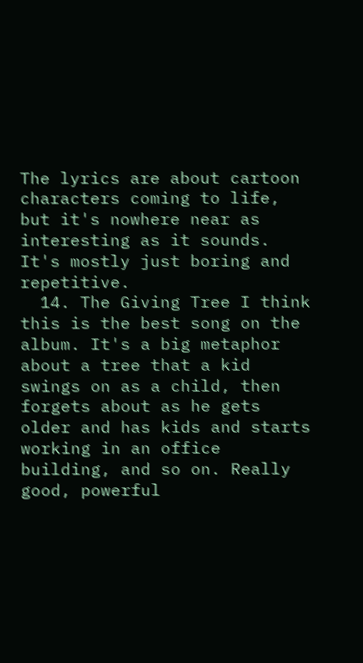The lyrics are about cartoon characters coming to life, but it's nowhere near as interesting as it sounds. It's mostly just boring and repetitive.
  14. The Giving Tree I think this is the best song on the album. It's a big metaphor about a tree that a kid swings on as a child, then forgets about as he gets older and has kids and starts working in an office building, and so on. Really good, powerful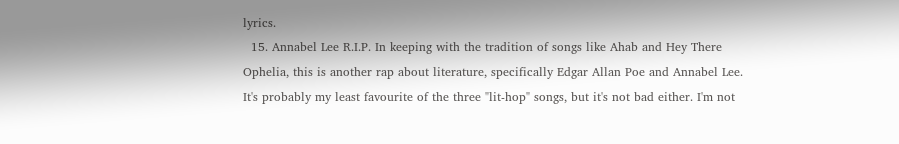lyrics.
  15. Annabel Lee R.I.P. In keeping with the tradition of songs like Ahab and Hey There Ophelia, this is another rap about literature, specifically Edgar Allan Poe and Annabel Lee. It's probably my least favourite of the three "lit-hop" songs, but it's not bad either. I'm not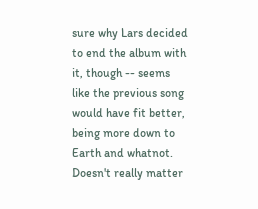sure why Lars decided to end the album with it, though -- seems like the previous song would have fit better, being more down to Earth and whatnot. Doesn't really matter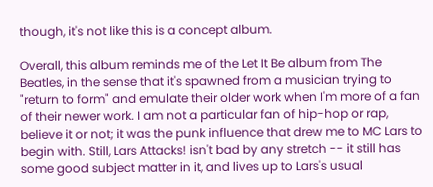though, it's not like this is a concept album.

Overall, this album reminds me of the Let It Be album from The Beatles, in the sense that it's spawned from a musician trying to "return to form" and emulate their older work when I'm more of a fan of their newer work. I am not a particular fan of hip-hop or rap, believe it or not; it was the punk influence that drew me to MC Lars to begin with. Still, Lars Attacks! isn't bad by any stretch -- it still has some good subject matter in it, and lives up to Lars's usual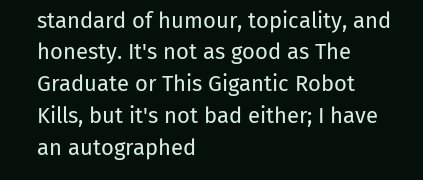standard of humour, topicality, and honesty. It's not as good as The Graduate or This Gigantic Robot Kills, but it's not bad either; I have an autographed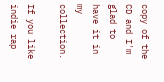copy of the CD and I'm glad to have it in my collection.

If you like indie rap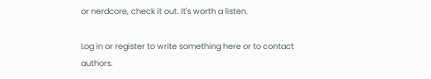or nerdcore, check it out. It's worth a listen.

Log in or register to write something here or to contact authors.